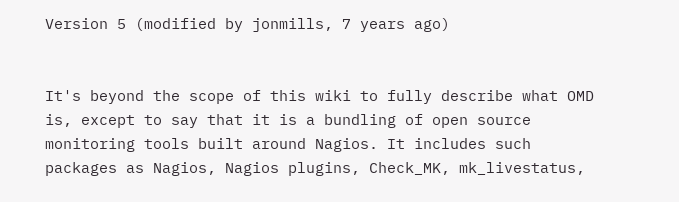Version 5 (modified by jonmills, 7 years ago)


It's beyond the scope of this wiki to fully describe what OMD is, except to say that it is a bundling of open source monitoring tools built around Nagios. It includes such packages as Nagios, Nagios plugins, Check_MK, mk_livestatus,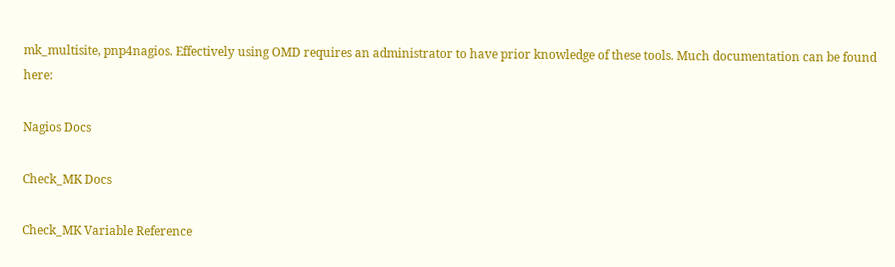mk_multisite, pnp4nagios. Effectively using OMD requires an administrator to have prior knowledge of these tools. Much documentation can be found here:

Nagios Docs

Check_MK Docs

Check_MK Variable Reference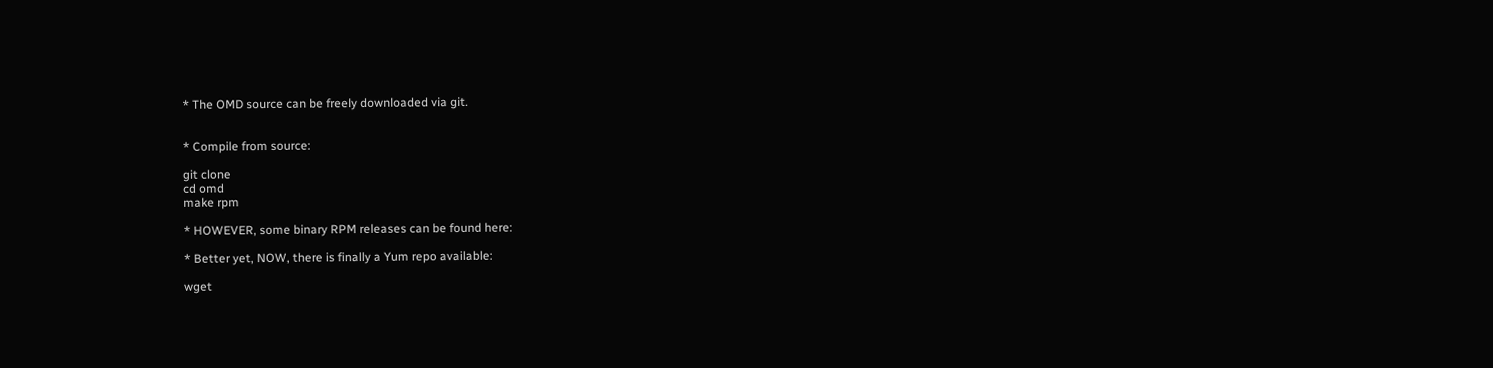* The OMD source can be freely downloaded via git.


* Compile from source:

git clone
cd omd
make rpm

* HOWEVER, some binary RPM releases can be found here:

* Better yet, NOW, there is finally a Yum repo available:

wget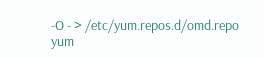-O - > /etc/yum.repos.d/omd.repo
yum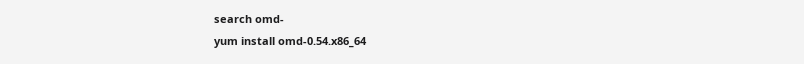search omd-
yum install omd-0.54.x86_64